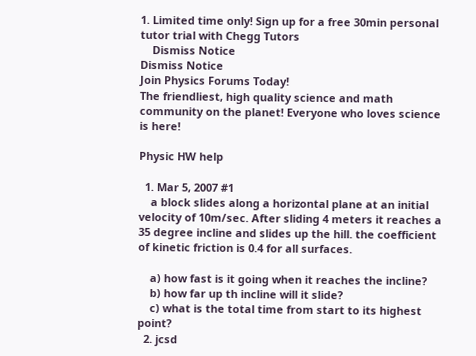1. Limited time only! Sign up for a free 30min personal tutor trial with Chegg Tutors
    Dismiss Notice
Dismiss Notice
Join Physics Forums Today!
The friendliest, high quality science and math community on the planet! Everyone who loves science is here!

Physic HW help

  1. Mar 5, 2007 #1
    a block slides along a horizontal plane at an initial velocity of 10m/sec. After sliding 4 meters it reaches a 35 degree incline and slides up the hill. the coefficient of kinetic friction is 0.4 for all surfaces.

    a) how fast is it going when it reaches the incline?
    b) how far up th incline will it slide?
    c) what is the total time from start to its highest point?
  2. jcsd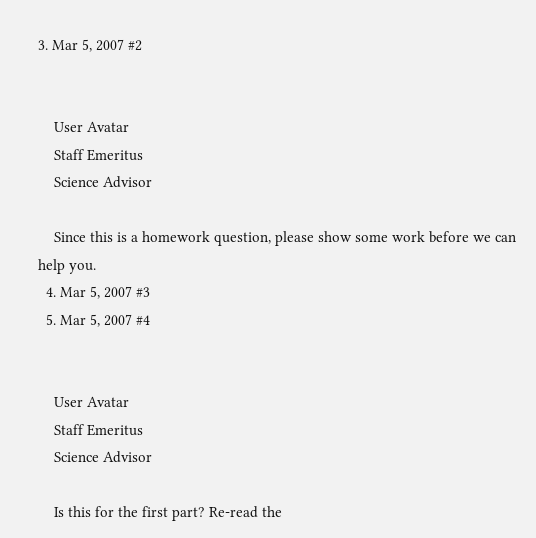3. Mar 5, 2007 #2


    User Avatar
    Staff Emeritus
    Science Advisor

    Since this is a homework question, please show some work before we can help you.
  4. Mar 5, 2007 #3
  5. Mar 5, 2007 #4


    User Avatar
    Staff Emeritus
    Science Advisor

    Is this for the first part? Re-read the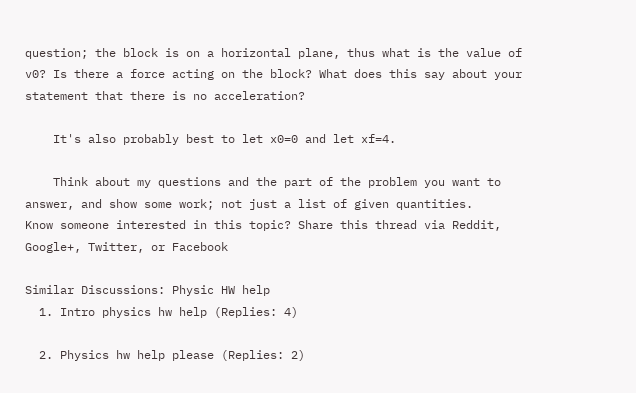question; the block is on a horizontal plane, thus what is the value of v0? Is there a force acting on the block? What does this say about your statement that there is no acceleration?

    It's also probably best to let x0=0 and let xf=4.

    Think about my questions and the part of the problem you want to answer, and show some work; not just a list of given quantities.
Know someone interested in this topic? Share this thread via Reddit, Google+, Twitter, or Facebook

Similar Discussions: Physic HW help
  1. Intro physics hw help (Replies: 4)

  2. Physics hw help please (Replies: 2)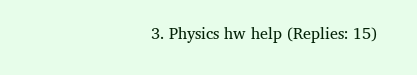3. Physics hw help (Replies: 15)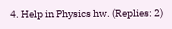4. Help in Physics hw. (Replies: 2)